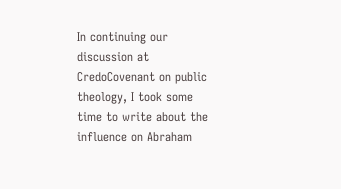In continuing our discussion at CredoCovenant on public theology, I took some time to write about the influence on Abraham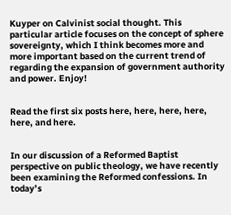Kuyper on Calvinist social thought. This particular article focuses on the concept of sphere sovereignty, which I think becomes more and more important based on the current trend of regarding the expansion of government authority and power. Enjoy!


Read the first six posts here, here, here, here, here, and here.


In our discussion of a Reformed Baptist perspective on public theology, we have recently been examining the Reformed confessions. In today’s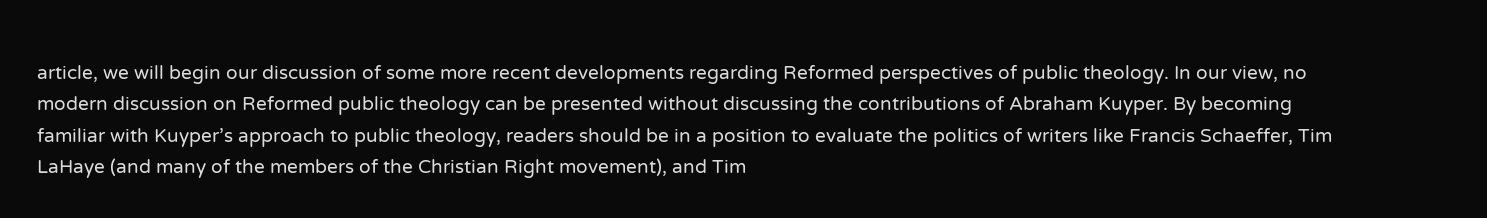article, we will begin our discussion of some more recent developments regarding Reformed perspectives of public theology. In our view, no modern discussion on Reformed public theology can be presented without discussing the contributions of Abraham Kuyper. By becoming familiar with Kuyper’s approach to public theology, readers should be in a position to evaluate the politics of writers like Francis Schaeffer, Tim LaHaye (and many of the members of the Christian Right movement), and Tim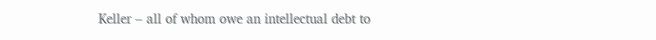Keller – all of whom owe an intellectual debt to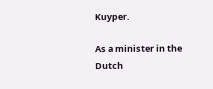Kuyper.

As a minister in the Dutch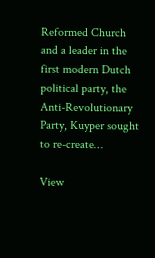Reformed Church and a leader in the first modern Dutch political party, the Anti-Revolutionary Party, Kuyper sought to re-create…

View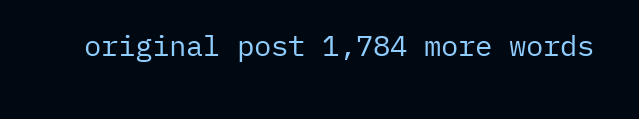original post 1,784 more words